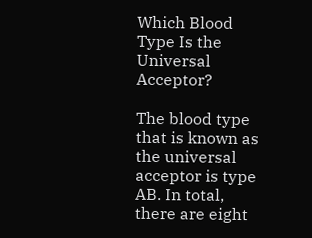Which Blood Type Is the Universal Acceptor?

The blood type that is known as the universal acceptor is type AB. In total, there are eight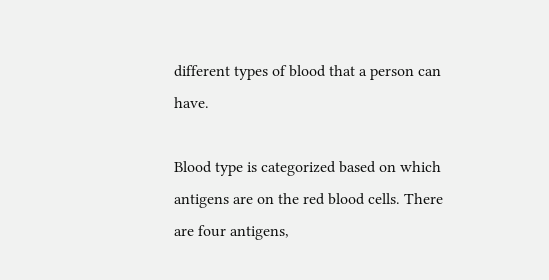different types of blood that a person can have.

Blood type is categorized based on which antigens are on the red blood cells. There are four antigens,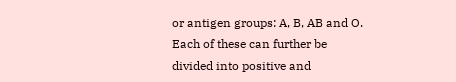or antigen groups: A, B, AB and O. Each of these can further be divided into positive and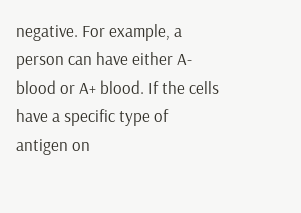negative. For example, a person can have either A- blood or A+ blood. If the cells have a specific type of antigen on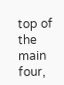top of the main four,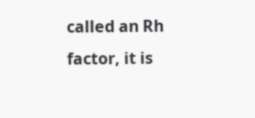called an Rh factor, it is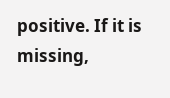positive. If it is missing,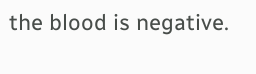the blood is negative.